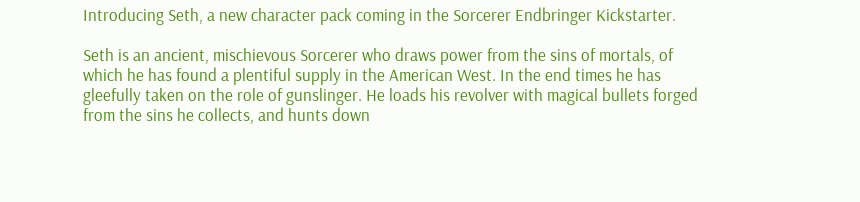Introducing Seth, a new character pack coming in the Sorcerer Endbringer Kickstarter.

Seth is an ancient, mischievous Sorcerer who draws power from the sins of mortals, of which he has found a plentiful supply in the American West. In the end times he has gleefully taken on the role of gunslinger. He loads his revolver with magical bullets forged from the sins he collects, and hunts down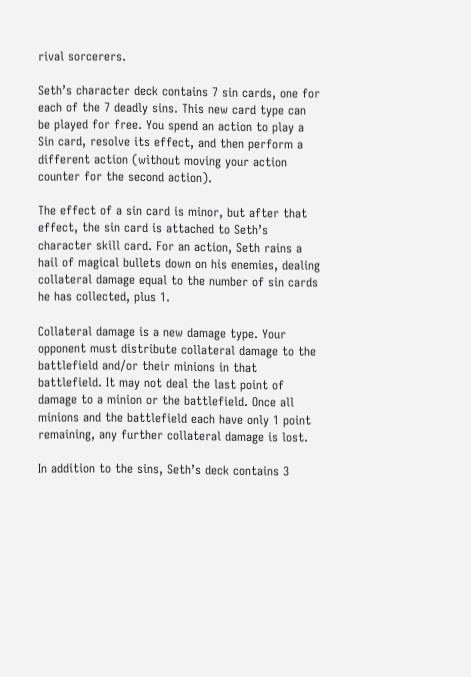rival sorcerers.

Seth’s character deck contains 7 sin cards, one for each of the 7 deadly sins. This new card type can be played for free. You spend an action to play a Sin card, resolve its effect, and then perform a different action (without moving your action counter for the second action).

The effect of a sin card is minor, but after that effect, the sin card is attached to Seth’s character skill card. For an action, Seth rains a hail of magical bullets down on his enemies, dealing collateral damage equal to the number of sin cards he has collected, plus 1.

Collateral damage is a new damage type. Your opponent must distribute collateral damage to the battlefield and/or their minions in that battlefield. It may not deal the last point of damage to a minion or the battlefield. Once all minions and the battlefield each have only 1 point remaining, any further collateral damage is lost.

In addition to the sins, Seth’s deck contains 3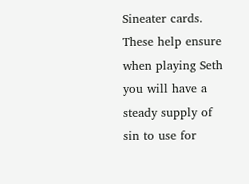Sineater cards. These help ensure when playing Seth you will have a steady supply of sin to use for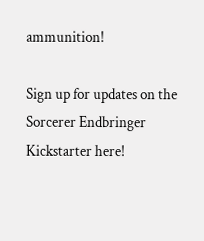ammunition!

Sign up for updates on the Sorcerer Endbringer Kickstarter here!